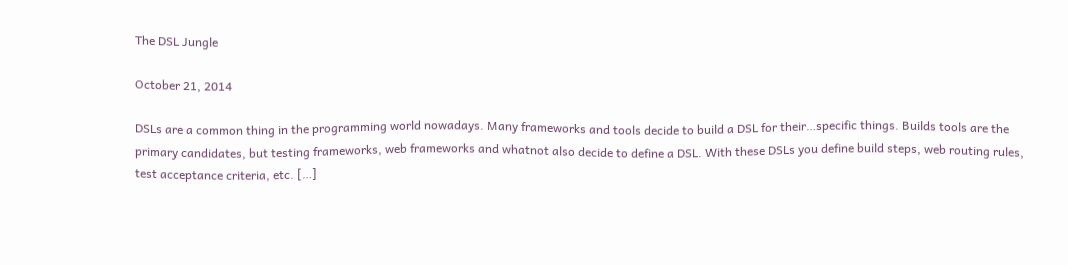The DSL Jungle

October 21, 2014

DSLs are a common thing in the programming world nowadays. Many frameworks and tools decide to build a DSL for their…specific things. Builds tools are the primary candidates, but testing frameworks, web frameworks and whatnot also decide to define a DSL. With these DSLs you define build steps, web routing rules, test acceptance criteria, etc. […]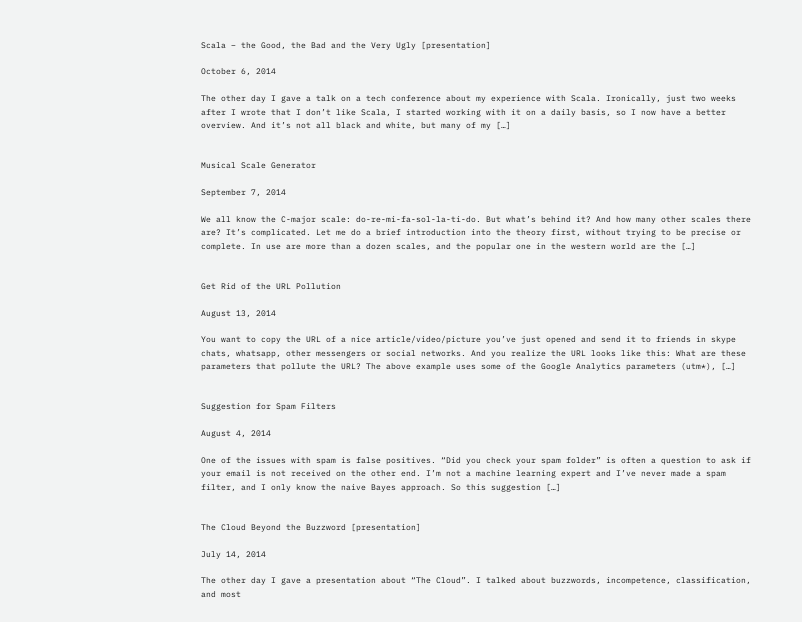Scala – the Good, the Bad and the Very Ugly [presentation]

October 6, 2014

The other day I gave a talk on a tech conference about my experience with Scala. Ironically, just two weeks after I wrote that I don’t like Scala, I started working with it on a daily basis, so I now have a better overview. And it’s not all black and white, but many of my […]


Musical Scale Generator

September 7, 2014

We all know the C-major scale: do-re-mi-fa-sol-la-ti-do. But what’s behind it? And how many other scales there are? It’s complicated. Let me do a brief introduction into the theory first, without trying to be precise or complete. In use are more than a dozen scales, and the popular one in the western world are the […]


Get Rid of the URL Pollution

August 13, 2014

You want to copy the URL of a nice article/video/picture you’ve just opened and send it to friends in skype chats, whatsapp, other messengers or social networks. And you realize the URL looks like this: What are these parameters that pollute the URL? The above example uses some of the Google Analytics parameters (utm*), […]


Suggestion for Spam Filters

August 4, 2014

One of the issues with spam is false positives. “Did you check your spam folder” is often a question to ask if your email is not received on the other end. I’m not a machine learning expert and I’ve never made a spam filter, and I only know the naive Bayes approach. So this suggestion […]


The Cloud Beyond the Buzzword [presentation]

July 14, 2014

The other day I gave a presentation about “The Cloud”. I talked about buzzwords, incompetence, classification, and most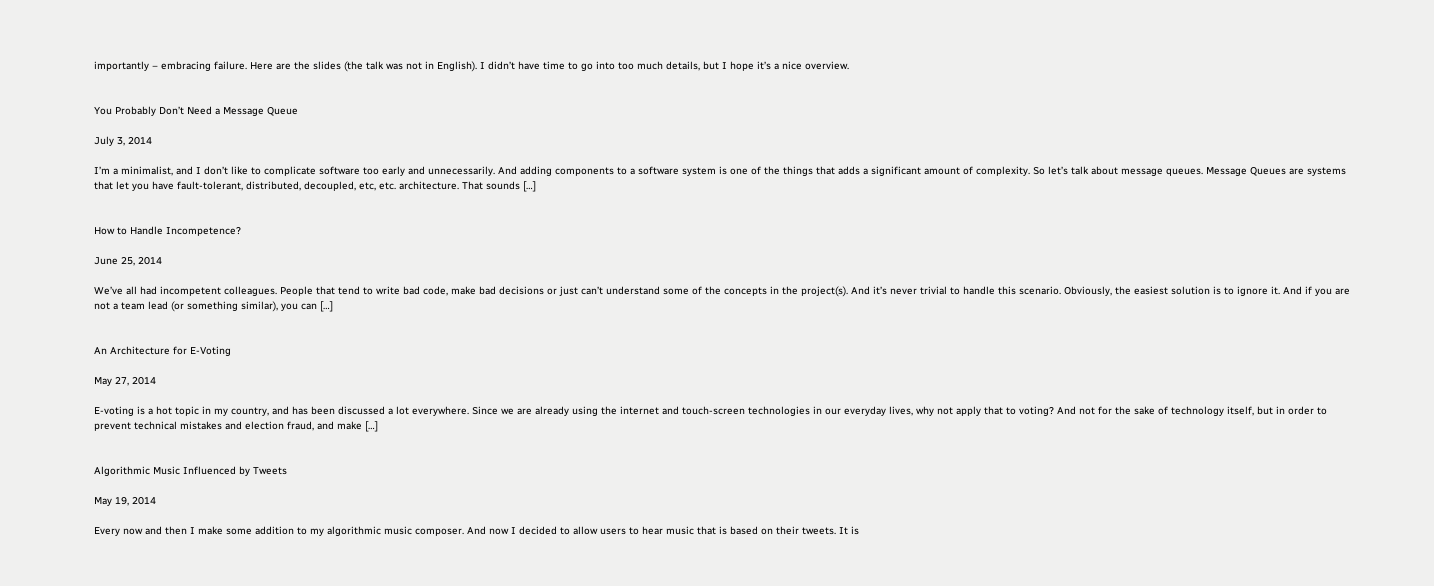importantly – embracing failure. Here are the slides (the talk was not in English). I didn’t have time to go into too much details, but I hope it’s a nice overview.


You Probably Don’t Need a Message Queue

July 3, 2014

I’m a minimalist, and I don’t like to complicate software too early and unnecessarily. And adding components to a software system is one of the things that adds a significant amount of complexity. So let’s talk about message queues. Message Queues are systems that let you have fault-tolerant, distributed, decoupled, etc, etc. architecture. That sounds […]


How to Handle Incompetence?

June 25, 2014

We’ve all had incompetent colleagues. People that tend to write bad code, make bad decisions or just can’t understand some of the concepts in the project(s). And it’s never trivial to handle this scenario. Obviously, the easiest solution is to ignore it. And if you are not a team lead (or something similar), you can […]


An Architecture for E-Voting

May 27, 2014

E-voting is a hot topic in my country, and has been discussed a lot everywhere. Since we are already using the internet and touch-screen technologies in our everyday lives, why not apply that to voting? And not for the sake of technology itself, but in order to prevent technical mistakes and election fraud, and make […]


Algorithmic Music Influenced by Tweets

May 19, 2014

Every now and then I make some addition to my algorithmic music composer. And now I decided to allow users to hear music that is based on their tweets. It is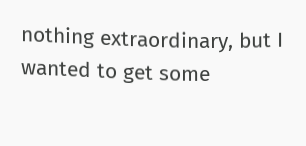nothing extraordinary, but I wanted to get some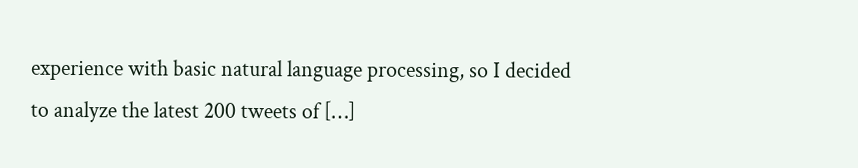experience with basic natural language processing, so I decided to analyze the latest 200 tweets of […]